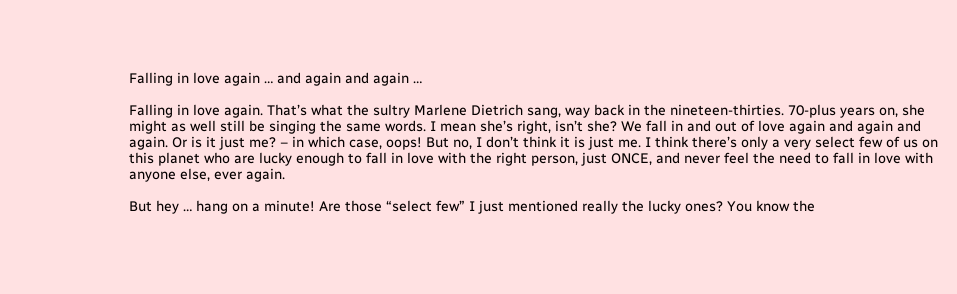Falling in love again … and again and again …

Falling in love again. That’s what the sultry Marlene Dietrich sang, way back in the nineteen-thirties. 70-plus years on, she might as well still be singing the same words. I mean she’s right, isn’t she? We fall in and out of love again and again and again. Or is it just me? – in which case, oops! But no, I don’t think it is just me. I think there’s only a very select few of us on this planet who are lucky enough to fall in love with the right person, just ONCE, and never feel the need to fall in love with anyone else, ever again.

But hey … hang on a minute! Are those “select few” I just mentioned really the lucky ones? You know the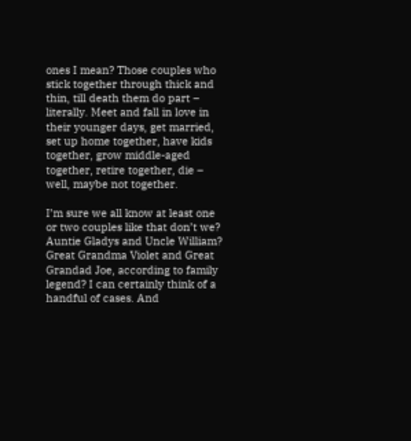ones I mean? Those couples who stick together through thick and thin, till death them do part – literally. Meet and fall in love in their younger days, get married, set up home together, have kids together, grow middle-aged together, retire together, die – well, maybe not together.

I’m sure we all know at least one or two couples like that don’t we? Auntie Gladys and Uncle William? Great Grandma Violet and Great Grandad Joe, according to family legend? I can certainly think of a handful of cases. And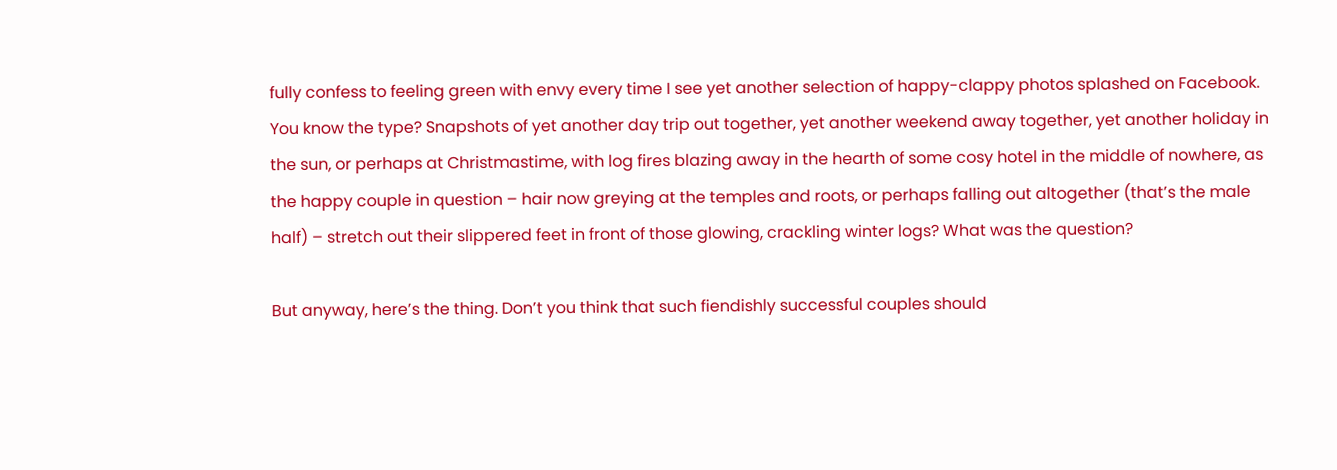fully confess to feeling green with envy every time I see yet another selection of happy-clappy photos splashed on Facebook. You know the type? Snapshots of yet another day trip out together, yet another weekend away together, yet another holiday in the sun, or perhaps at Christmastime, with log fires blazing away in the hearth of some cosy hotel in the middle of nowhere, as the happy couple in question – hair now greying at the temples and roots, or perhaps falling out altogether (that’s the male half) – stretch out their slippered feet in front of those glowing, crackling winter logs? What was the question?

But anyway, here’s the thing. Don’t you think that such fiendishly successful couples should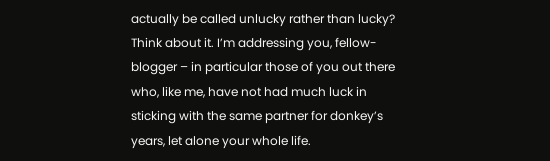actually be called unlucky rather than lucky? Think about it. I’m addressing you, fellow-blogger – in particular those of you out there who, like me, have not had much luck in sticking with the same partner for donkey’s years, let alone your whole life.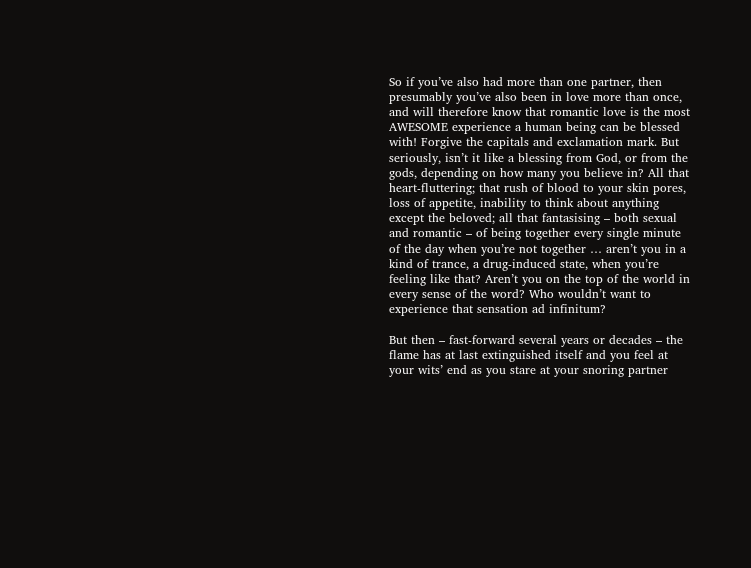So if you’ve also had more than one partner, then presumably you’ve also been in love more than once, and will therefore know that romantic love is the most AWESOME experience a human being can be blessed with! Forgive the capitals and exclamation mark. But seriously, isn’t it like a blessing from God, or from the gods, depending on how many you believe in? All that heart-fluttering; that rush of blood to your skin pores, loss of appetite, inability to think about anything except the beloved; all that fantasising – both sexual and romantic – of being together every single minute of the day when you’re not together … aren’t you in a kind of trance, a drug-induced state, when you’re feeling like that? Aren’t you on the top of the world in every sense of the word? Who wouldn’t want to experience that sensation ad infinitum?

But then – fast-forward several years or decades – the flame has at last extinguished itself and you feel at your wits’ end as you stare at your snoring partner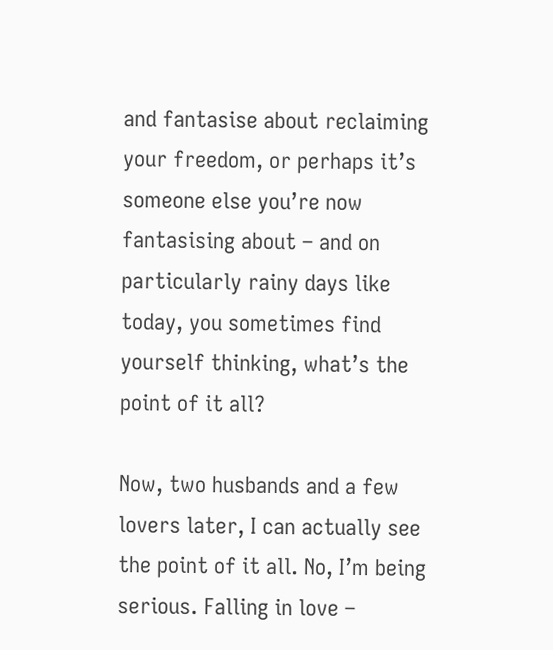and fantasise about reclaiming your freedom, or perhaps it’s someone else you’re now fantasising about – and on particularly rainy days like today, you sometimes find yourself thinking, what’s the point of it all?

Now, two husbands and a few lovers later, I can actually see the point of it all. No, I’m being serious. Falling in love –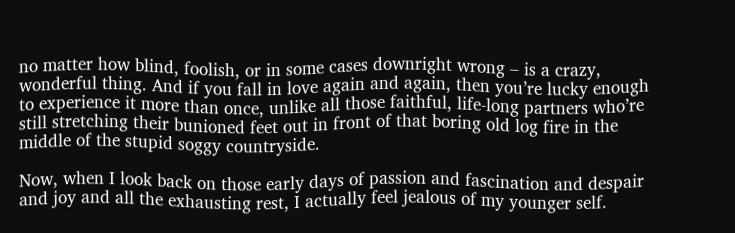no matter how blind, foolish, or in some cases downright wrong – is a crazy, wonderful thing. And if you fall in love again and again, then you’re lucky enough to experience it more than once, unlike all those faithful, life-long partners who’re still stretching their bunioned feet out in front of that boring old log fire in the middle of the stupid soggy countryside.

Now, when I look back on those early days of passion and fascination and despair and joy and all the exhausting rest, I actually feel jealous of my younger self.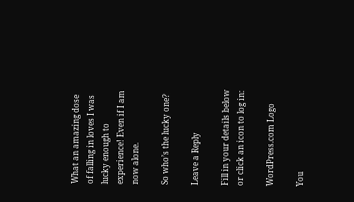What an amazing dose of falling in loves I was lucky enough to experience! Even if I am now alone.

So who’s the lucky one?

Leave a Reply

Fill in your details below or click an icon to log in:

WordPress.com Logo

You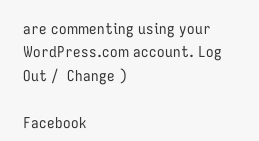are commenting using your WordPress.com account. Log Out /  Change )

Facebook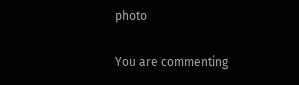photo

You are commenting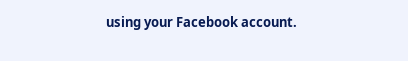using your Facebook account.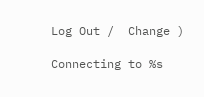Log Out /  Change )

Connecting to %s